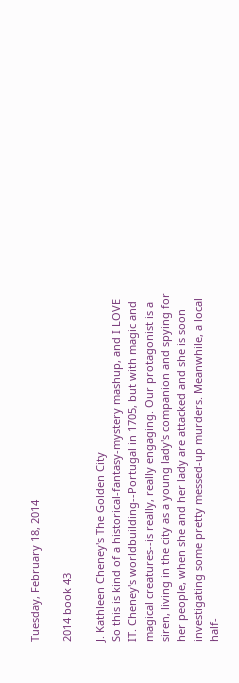Tuesday, February 18, 2014

2014 book 43

J. Kathleen Cheney's The Golden City
So this is kind of a historical-fantasy-mystery mashup, and I LOVE IT. Cheney's worldbuilding--Portugal in 1705, but with magic and magical creatures--is really, really engaging. Our protagonist is a siren, living in the city as a young lady's companion and spying for her people, when she and her lady are attacked and she is soon investigating some pretty messed-up murders. Meanwhile, a local half-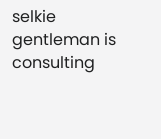selkie gentleman is consulting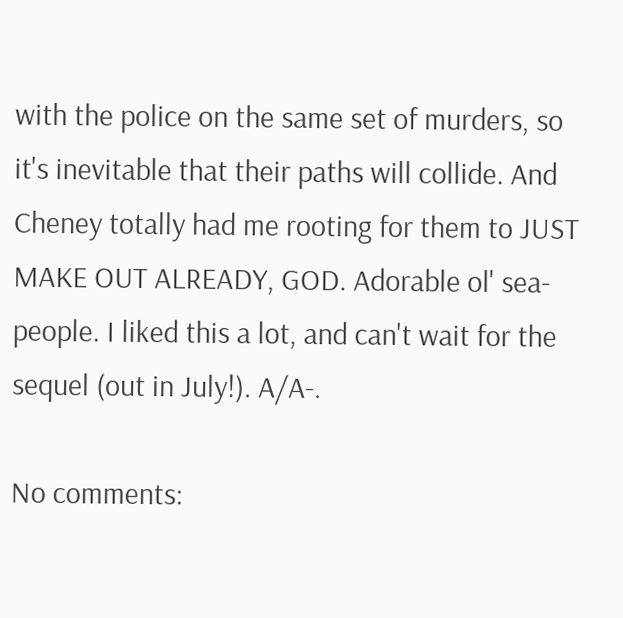with the police on the same set of murders, so it's inevitable that their paths will collide. And Cheney totally had me rooting for them to JUST MAKE OUT ALREADY, GOD. Adorable ol' sea-people. I liked this a lot, and can't wait for the sequel (out in July!). A/A-.

No comments: